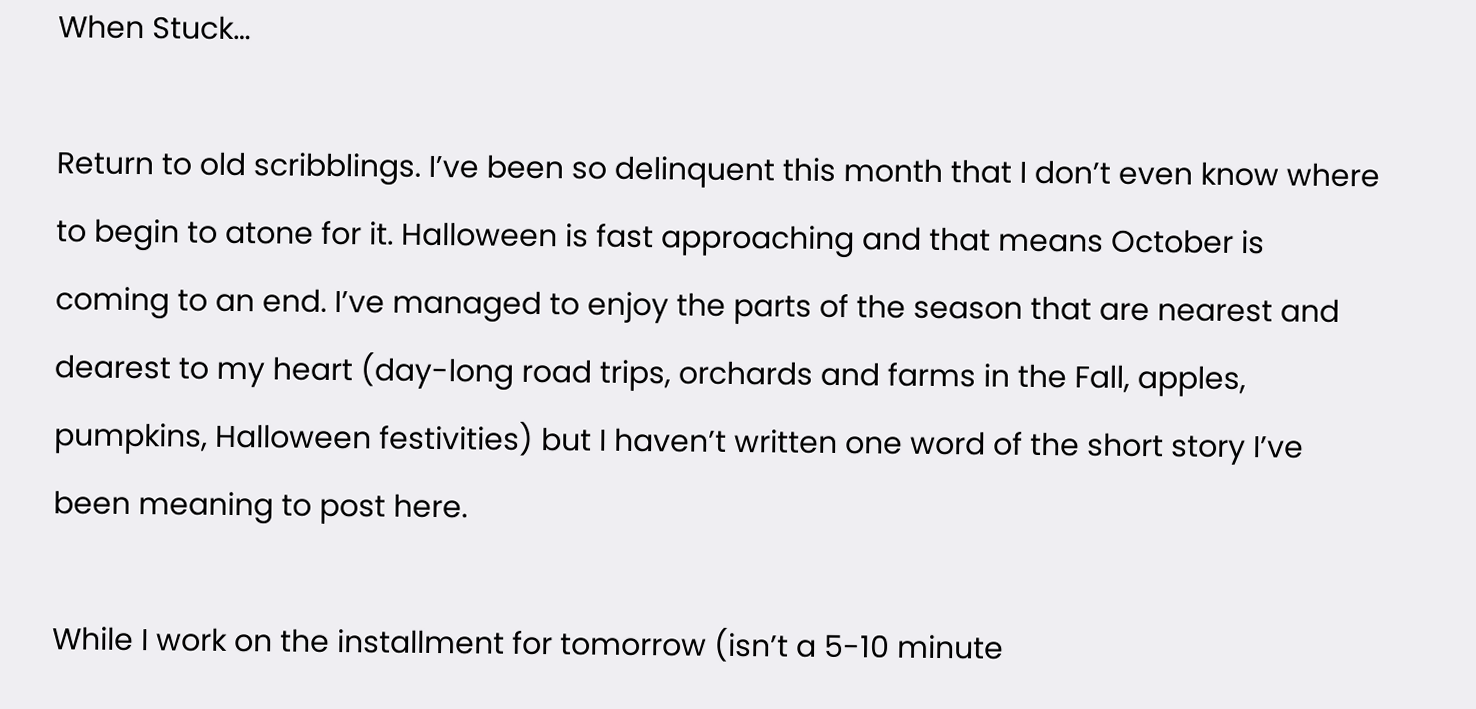When Stuck…

Return to old scribblings. I’ve been so delinquent this month that I don’t even know where to begin to atone for it. Halloween is fast approaching and that means October is coming to an end. I’ve managed to enjoy the parts of the season that are nearest and dearest to my heart (day-long road trips, orchards and farms in the Fall, apples, pumpkins, Halloween festivities) but I haven’t written one word of the short story I’ve been meaning to post here.

While I work on the installment for tomorrow (isn’t a 5-10 minute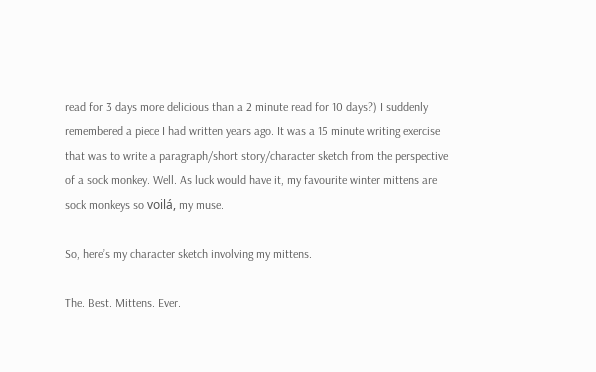read for 3 days more delicious than a 2 minute read for 10 days?) I suddenly remembered a piece I had written years ago. It was a 15 minute writing exercise that was to write a paragraph/short story/character sketch from the perspective of a sock monkey. Well. As luck would have it, my favourite winter mittens are sock monkeys so voilá, my muse.

So, here’s my character sketch involving my mittens.

The. Best. Mittens. Ever.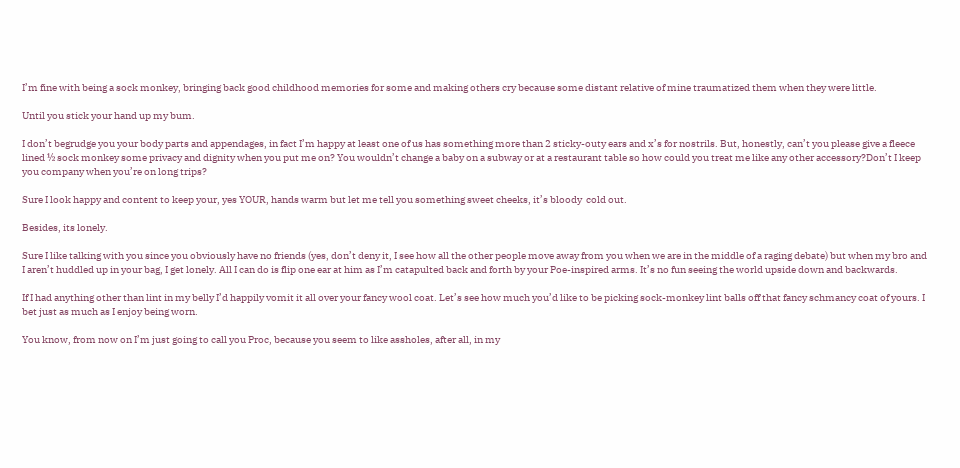I’m fine with being a sock monkey, bringing back good childhood memories for some and making others cry because some distant relative of mine traumatized them when they were little.

Until you stick your hand up my bum.

I don’t begrudge you your body parts and appendages, in fact I’m happy at least one of us has something more than 2 sticky-outy ears and x’s for nostrils. But, honestly, can’t you please give a fleece lined ½ sock monkey some privacy and dignity when you put me on? You wouldn’t change a baby on a subway or at a restaurant table so how could you treat me like any other accessory?Don’t I keep you company when you’re on long trips?

Sure I look happy and content to keep your, yes YOUR, hands warm but let me tell you something sweet cheeks, it’s bloody  cold out.

Besides, its lonely.

Sure I like talking with you since you obviously have no friends (yes, don’t deny it, I see how all the other people move away from you when we are in the middle of a raging debate) but when my bro and I aren’t huddled up in your bag, I get lonely. All I can do is flip one ear at him as I’m catapulted back and forth by your Poe-inspired arms. It’s no fun seeing the world upside down and backwards.

If I had anything other than lint in my belly I’d happily vomit it all over your fancy wool coat. Let’s see how much you’d like to be picking sock-monkey lint balls off that fancy schmancy coat of yours. I bet just as much as I enjoy being worn.

You know, from now on I’m just going to call you Proc, because you seem to like assholes, after all, in my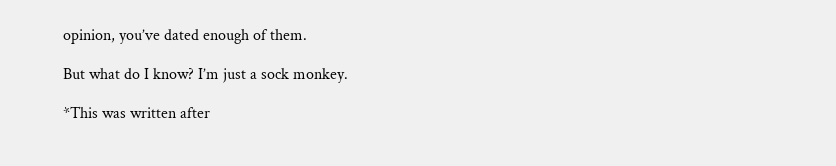opinion, you’ve dated enough of them.

But what do I know? I’m just a sock monkey.

*This was written after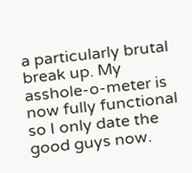a particularly brutal break up. My asshole-o-meter is now fully functional so I only date the good guys now.